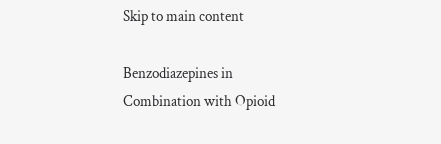Skip to main content

Benzodiazepines in Combination with Opioid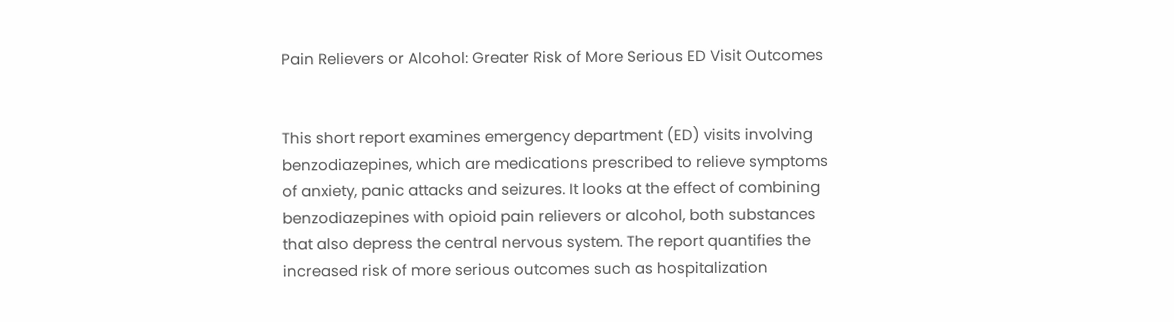Pain Relievers or Alcohol: Greater Risk of More Serious ED Visit Outcomes


This short report examines emergency department (ED) visits involving benzodiazepines, which are medications prescribed to relieve symptoms of anxiety, panic attacks and seizures. It looks at the effect of combining benzodiazepines with opioid pain relievers or alcohol, both substances that also depress the central nervous system. The report quantifies the increased risk of more serious outcomes such as hospitalization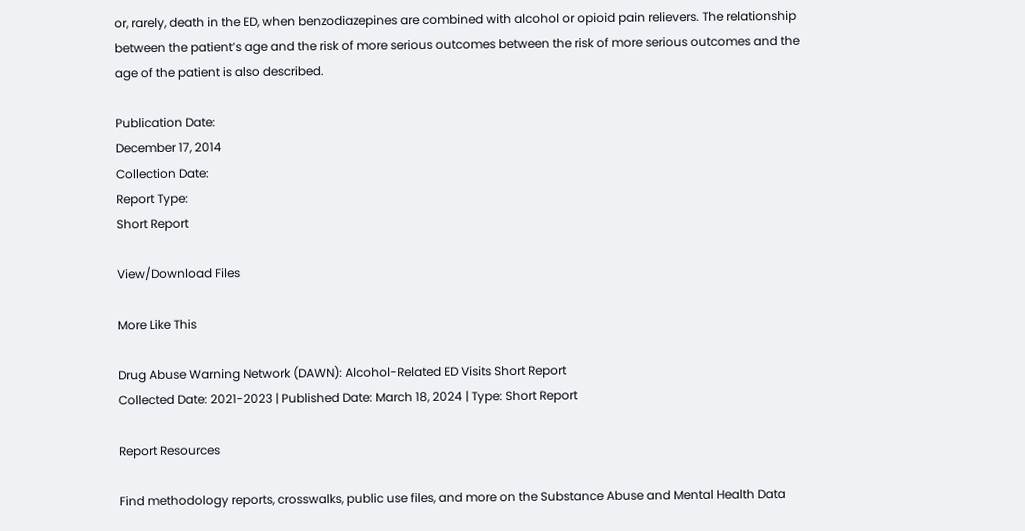or, rarely, death in the ED, when benzodiazepines are combined with alcohol or opioid pain relievers. The relationship between the patient’s age and the risk of more serious outcomes between the risk of more serious outcomes and the age of the patient is also described.

Publication Date:
December 17, 2014
Collection Date:
Report Type:
Short Report

View/Download Files

More Like This

Drug Abuse Warning Network (DAWN): Alcohol-Related ED Visits Short Report
Collected Date: 2021-2023 | Published Date: March 18, 2024 | Type: Short Report

Report Resources

Find methodology reports, crosswalks, public use files, and more on the Substance Abuse and Mental Health Data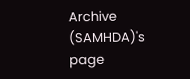Archive (SAMHDA)'s page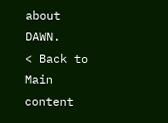about DAWN.
< Back to Main content